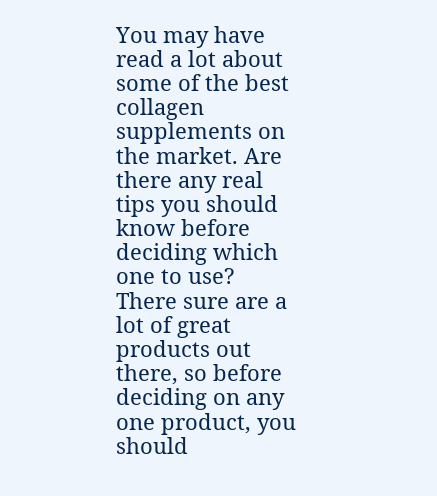You may have read a lot about some of the best collagen supplements on the market. Are there any real tips you should know before deciding which one to use? There sure are a lot of great products out there, so before deciding on any one product, you should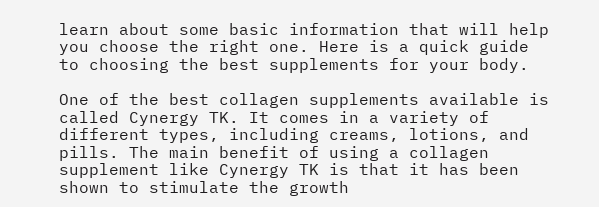learn about some basic information that will help you choose the right one. Here is a quick guide to choosing the best supplements for your body.

One of the best collagen supplements available is called Cynergy TK. It comes in a variety of different types, including creams, lotions, and pills. The main benefit of using a collagen supplement like Cynergy TK is that it has been shown to stimulate the growth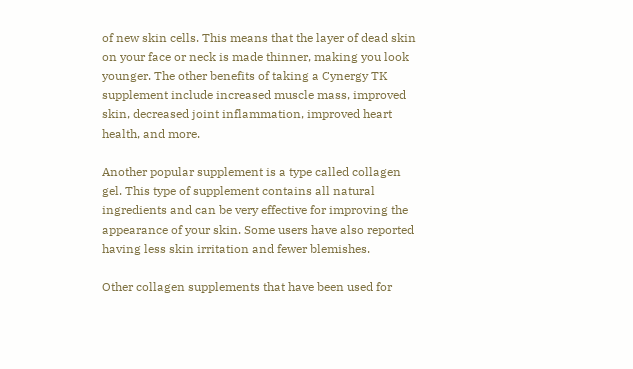of new skin cells. This means that the layer of dead skin on your face or neck is made thinner, making you look younger. The other benefits of taking a Cynergy TK supplement include increased muscle mass, improved skin, decreased joint inflammation, improved heart health, and more.

Another popular supplement is a type called collagen gel. This type of supplement contains all natural ingredients and can be very effective for improving the appearance of your skin. Some users have also reported having less skin irritation and fewer blemishes.

Other collagen supplements that have been used for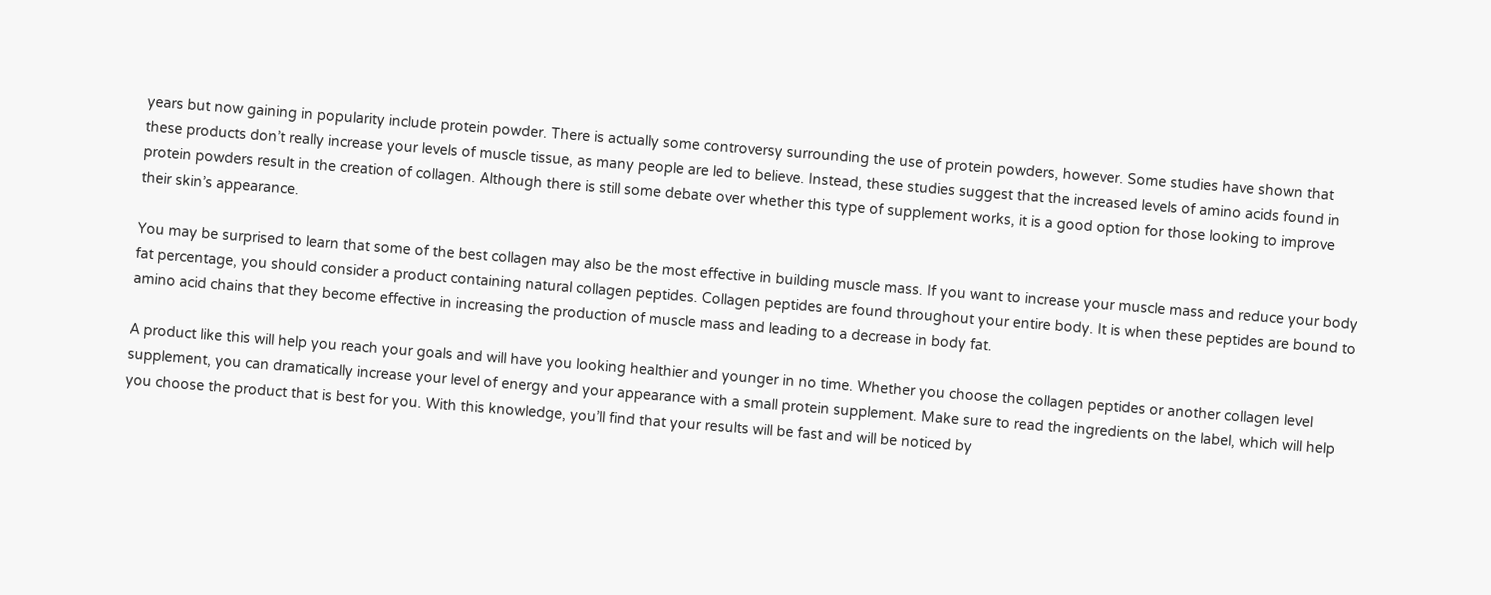years but now gaining in popularity include protein powder. There is actually some controversy surrounding the use of protein powders, however. Some studies have shown that these products don’t really increase your levels of muscle tissue, as many people are led to believe. Instead, these studies suggest that the increased levels of amino acids found in protein powders result in the creation of collagen. Although there is still some debate over whether this type of supplement works, it is a good option for those looking to improve their skin’s appearance.

You may be surprised to learn that some of the best collagen may also be the most effective in building muscle mass. If you want to increase your muscle mass and reduce your body fat percentage, you should consider a product containing natural collagen peptides. Collagen peptides are found throughout your entire body. It is when these peptides are bound to amino acid chains that they become effective in increasing the production of muscle mass and leading to a decrease in body fat.

A product like this will help you reach your goals and will have you looking healthier and younger in no time. Whether you choose the collagen peptides or another collagen level supplement, you can dramatically increase your level of energy and your appearance with a small protein supplement. Make sure to read the ingredients on the label, which will help you choose the product that is best for you. With this knowledge, you’ll find that your results will be fast and will be noticed by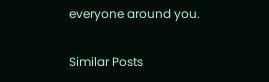everyone around you.

Similar Posts